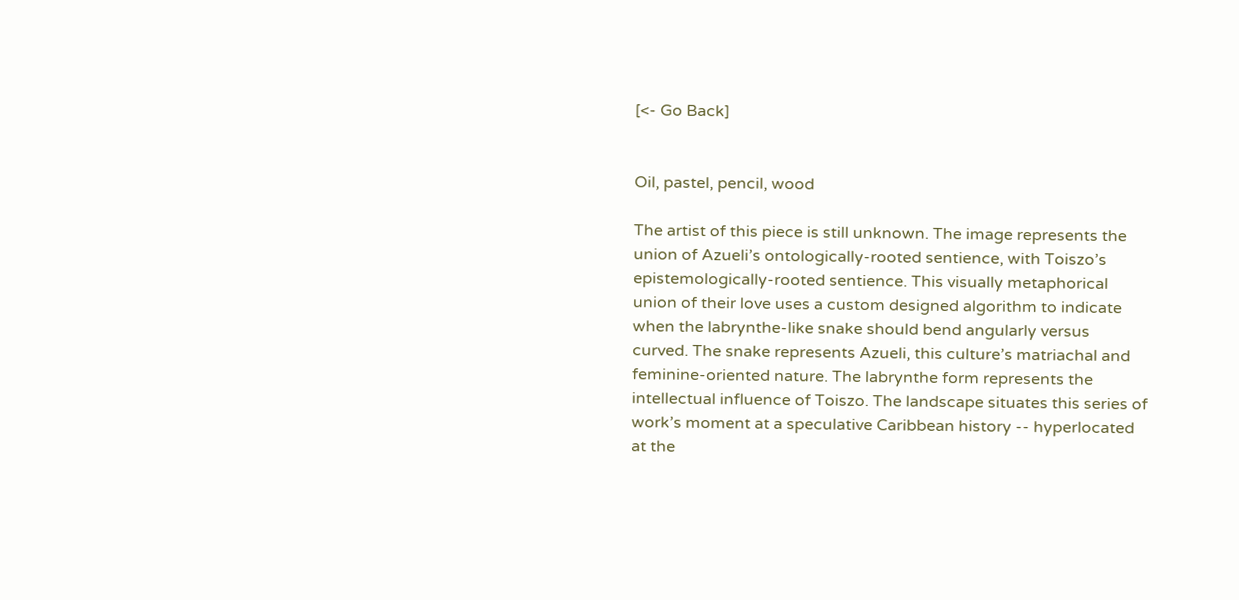[<- Go Back]


Oil, pastel, pencil, wood

The artist of this piece is still unknown. The image represents the union of Azueli’s ontologically-rooted sentience, with Toiszo’s epistemologically-rooted sentience. This visually metaphorical union of their love uses a custom designed algorithm to indicate when the labrynthe-like snake should bend angularly versus curved. The snake represents Azueli, this culture’s matriachal and feminine-oriented nature. The labrynthe form represents the intellectual influence of Toiszo. The landscape situates this series of work’s moment at a speculative Caribbean history -- hyperlocated at the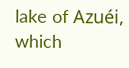lake of Azuéi, which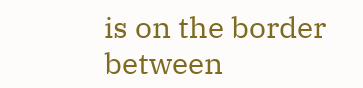is on the border between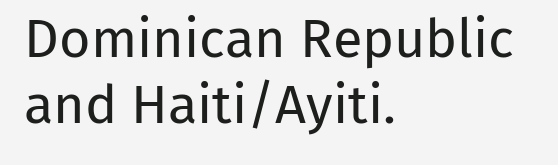Dominican Republic and Haiti/Ayiti.